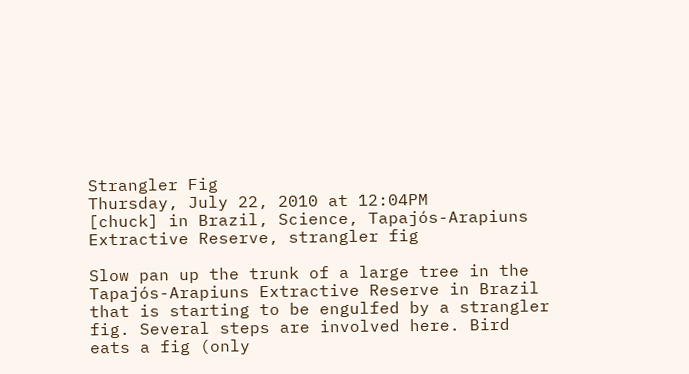Strangler Fig
Thursday, July 22, 2010 at 12:04PM
[chuck] in Brazil, Science, Tapajós-Arapiuns Extractive Reserve, strangler fig

Slow pan up the trunk of a large tree in the Tapajós-Arapiuns Extractive Reserve in Brazil that is starting to be engulfed by a strangler fig. Several steps are involved here. Bird eats a fig (only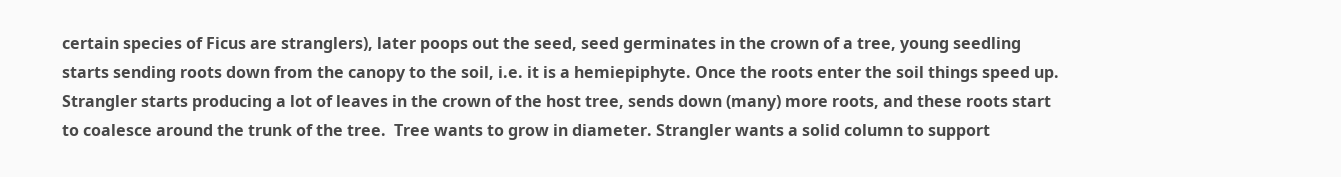certain species of Ficus are stranglers), later poops out the seed, seed germinates in the crown of a tree, young seedling starts sending roots down from the canopy to the soil, i.e. it is a hemiepiphyte. Once the roots enter the soil things speed up. Strangler starts producing a lot of leaves in the crown of the host tree, sends down (many) more roots, and these roots start to coalesce around the trunk of the tree.  Tree wants to grow in diameter. Strangler wants a solid column to support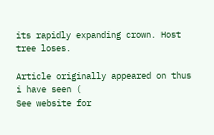its rapidly expanding crown. Host tree loses.

Article originally appeared on thus i have seen (
See website for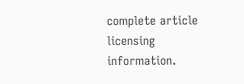complete article licensing information.